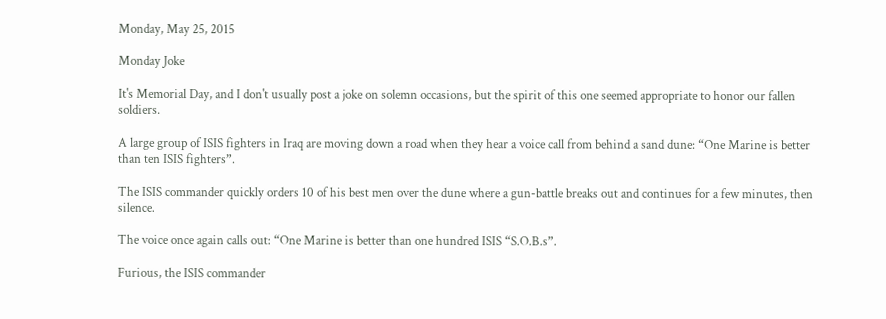Monday, May 25, 2015

Monday Joke

It's Memorial Day, and I don't usually post a joke on solemn occasions, but the spirit of this one seemed appropriate to honor our fallen soldiers.

A large group of ISIS fighters in Iraq are moving down a road when they hear a voice call from behind a sand dune: “One Marine is better than ten ISIS fighters”.

The ISIS commander quickly orders 10 of his best men over the dune where a gun-battle breaks out and continues for a few minutes, then silence.

The voice once again calls out: “One Marine is better than one hundred ISIS “S.O.B.s”.

Furious, the ISIS commander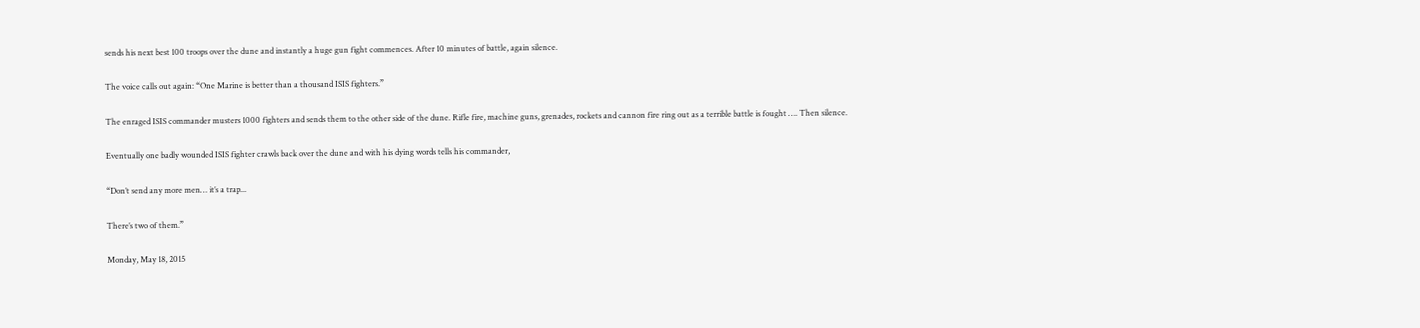sends his next best 100 troops over the dune and instantly a huge gun fight commences. After 10 minutes of battle, again silence.

The voice calls out again: “One Marine is better than a thousand ISIS fighters.”

The enraged ISIS commander musters 1000 fighters and sends them to the other side of the dune. Rifle fire, machine guns, grenades, rockets and cannon fire ring out as a terrible battle is fought …. Then silence.

Eventually one badly wounded ISIS fighter crawls back over the dune and with his dying words tells his commander,

“Don’t send any more men… it’s a trap...

There’s two of them.”

Monday, May 18, 2015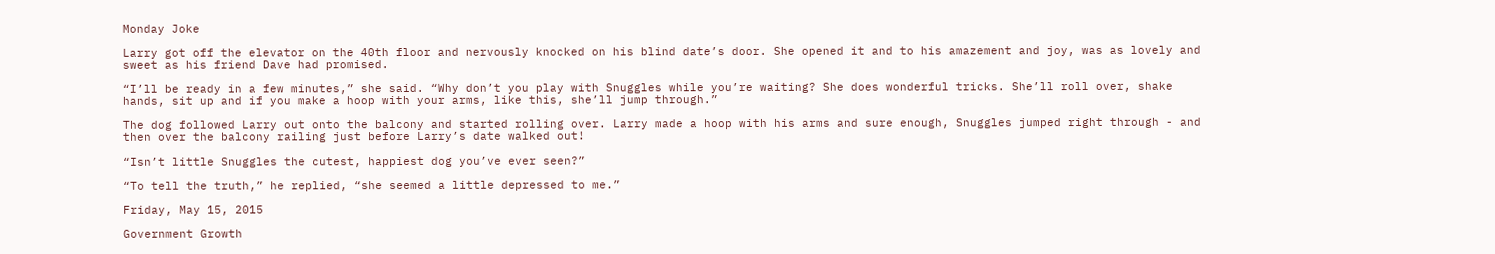Monday Joke

Larry got off the elevator on the 40th floor and nervously knocked on his blind date’s door. She opened it and to his amazement and joy, was as lovely and sweet as his friend Dave had promised.

“I’ll be ready in a few minutes,” she said. “Why don’t you play with Snuggles while you’re waiting? She does wonderful tricks. She’ll roll over, shake hands, sit up and if you make a hoop with your arms, like this, she’ll jump through.”

The dog followed Larry out onto the balcony and started rolling over. Larry made a hoop with his arms and sure enough, Snuggles jumped right through - and then over the balcony railing just before Larry’s date walked out!

“Isn’t little Snuggles the cutest, happiest dog you’ve ever seen?”

“To tell the truth,” he replied, “she seemed a little depressed to me.”

Friday, May 15, 2015

Government Growth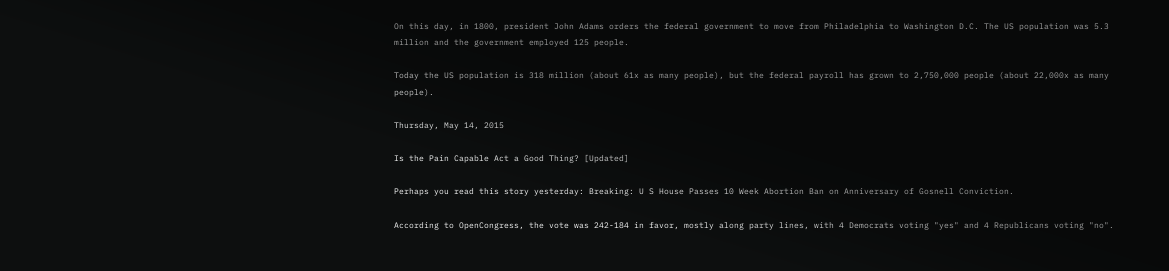On this day, in 1800, president John Adams orders the federal government to move from Philadelphia to Washington D.C. The US population was 5.3 million and the government employed 125 people.

Today the US population is 318 million (about 61x as many people), but the federal payroll has grown to 2,750,000 people (about 22,000x as many people).

Thursday, May 14, 2015

Is the Pain Capable Act a Good Thing? [Updated]

Perhaps you read this story yesterday: Breaking: U S House Passes 10 Week Abortion Ban on Anniversary of Gosnell Conviction.

According to OpenCongress, the vote was 242-184 in favor, mostly along party lines, with 4 Democrats voting "yes" and 4 Republicans voting "no".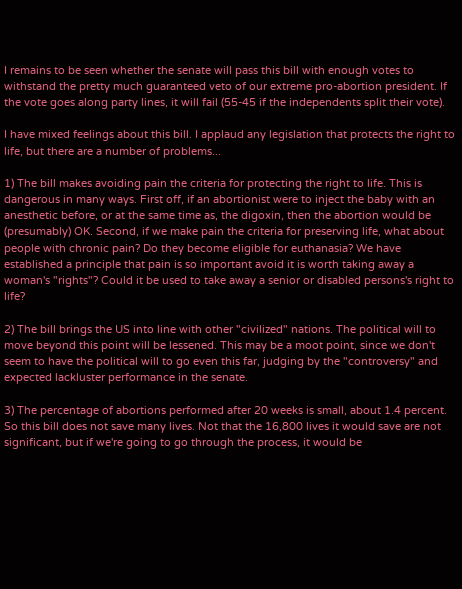I remains to be seen whether the senate will pass this bill with enough votes to withstand the pretty much guaranteed veto of our extreme pro-abortion president. If the vote goes along party lines, it will fail (55-45 if the independents split their vote).

I have mixed feelings about this bill. I applaud any legislation that protects the right to life, but there are a number of problems...

1) The bill makes avoiding pain the criteria for protecting the right to life. This is dangerous in many ways. First off, if an abortionist were to inject the baby with an anesthetic before, or at the same time as, the digoxin, then the abortion would be (presumably) OK. Second, if we make pain the criteria for preserving life, what about people with chronic pain? Do they become eligible for euthanasia? We have established a principle that pain is so important avoid it is worth taking away a woman's "rights"? Could it be used to take away a senior or disabled persons's right to life?

2) The bill brings the US into line with other "civilized" nations. The political will to move beyond this point will be lessened. This may be a moot point, since we don't seem to have the political will to go even this far, judging by the "controversy" and expected lackluster performance in the senate.

3) The percentage of abortions performed after 20 weeks is small, about 1.4 percent. So this bill does not save many lives. Not that the 16,800 lives it would save are not significant, but if we're going to go through the process, it would be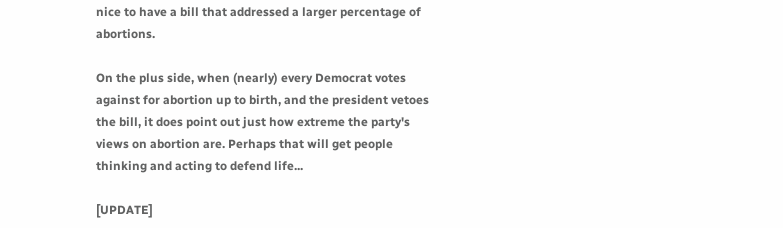nice to have a bill that addressed a larger percentage of abortions.

On the plus side, when (nearly) every Democrat votes against for abortion up to birth, and the president vetoes the bill, it does point out just how extreme the party's views on abortion are. Perhaps that will get people thinking and acting to defend life...

[UPDATE]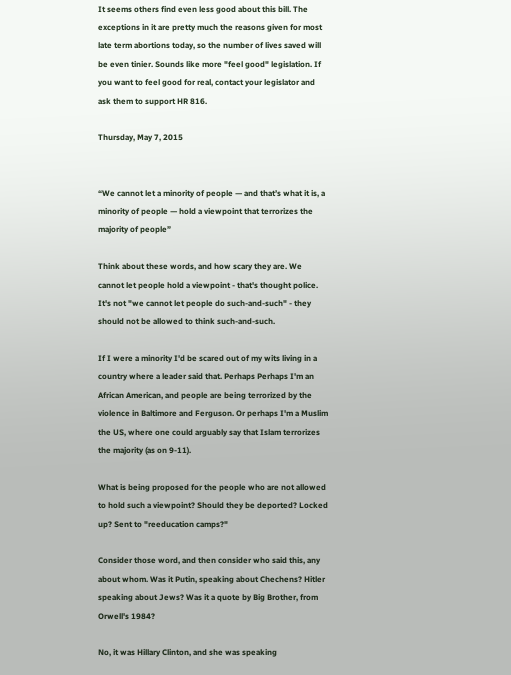It seems others find even less good about this bill. The exceptions in it are pretty much the reasons given for most late term abortions today, so the number of lives saved will be even tinier. Sounds like more "feel good" legislation. If you want to feel good for real, contact your legislator and ask them to support HR 816.

Thursday, May 7, 2015


“We cannot let a minority of people — and that’s what it is, a minority of people — hold a viewpoint that terrorizes the majority of people”

Think about these words, and how scary they are. We cannot let people hold a viewpoint - that's thought police. It's not "we cannot let people do such-and-such" - they should not be allowed to think such-and-such.

If I were a minority I'd be scared out of my wits living in a country where a leader said that. Perhaps Perhaps I'm an African American, and people are being terrorized by the violence in Baltimore and Ferguson. Or perhaps I'm a Muslim the US, where one could arguably say that Islam terrorizes the majority (as on 9-11).

What is being proposed for the people who are not allowed to hold such a viewpoint? Should they be deported? Locked up? Sent to "reeducation camps?"

Consider those word, and then consider who said this, any about whom. Was it Putin, speaking about Chechens? Hitler speaking about Jews? Was it a quote by Big Brother, from Orwell's 1984?

No, it was Hillary Clinton, and she was speaking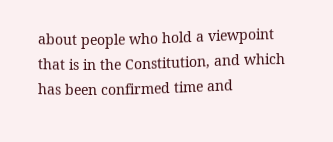about people who hold a viewpoint that is in the Constitution, and which has been confirmed time and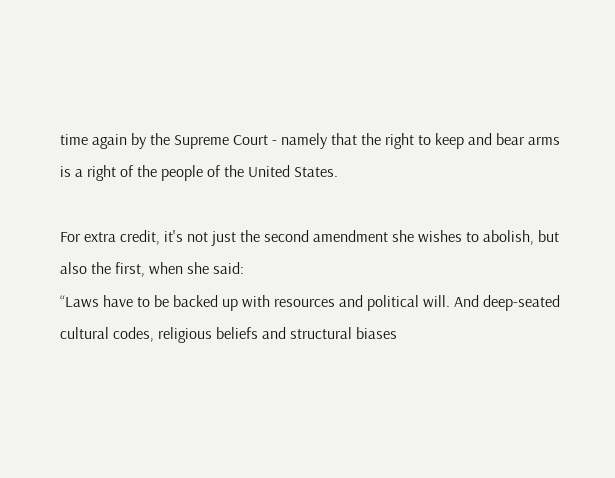time again by the Supreme Court - namely that the right to keep and bear arms is a right of the people of the United States.

For extra credit, it's not just the second amendment she wishes to abolish, but also the first, when she said:
“Laws have to be backed up with resources and political will. And deep-seated cultural codes, religious beliefs and structural biases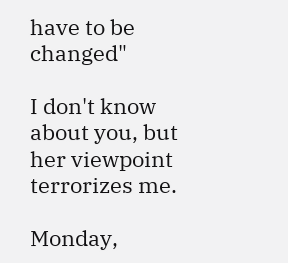have to be changed"

I don't know about you, but her viewpoint terrorizes me.

Monday,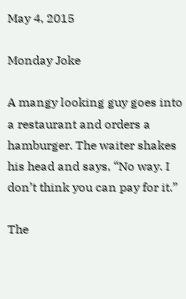May 4, 2015

Monday Joke

A mangy looking guy goes into a restaurant and orders a hamburger. The waiter shakes his head and says, “No way. I don’t think you can pay for it.”

The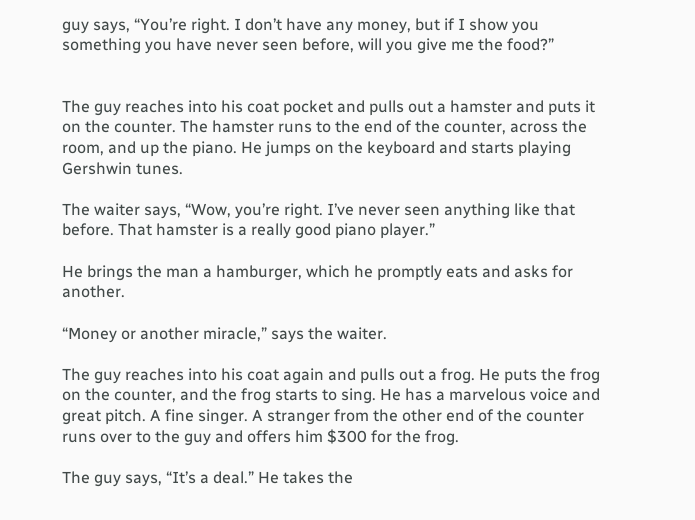guy says, “You’re right. I don’t have any money, but if I show you something you have never seen before, will you give me the food?”


The guy reaches into his coat pocket and pulls out a hamster and puts it on the counter. The hamster runs to the end of the counter, across the room, and up the piano. He jumps on the keyboard and starts playing Gershwin tunes.

The waiter says, “Wow, you’re right. I’ve never seen anything like that before. That hamster is a really good piano player.”

He brings the man a hamburger, which he promptly eats and asks for another.

“Money or another miracle,” says the waiter.

The guy reaches into his coat again and pulls out a frog. He puts the frog on the counter, and the frog starts to sing. He has a marvelous voice and great pitch. A fine singer. A stranger from the other end of the counter runs over to the guy and offers him $300 for the frog.

The guy says, “It’s a deal.” He takes the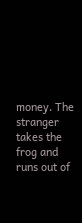money. The stranger takes the frog and runs out of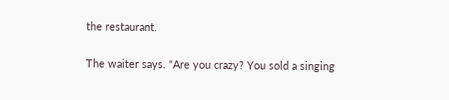the restaurant.

The waiter says. “Are you crazy? You sold a singing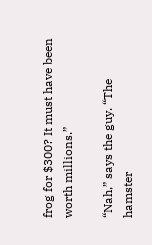frog for $300? It must have been worth millions.”

“Nah,” says the guy. “The hamster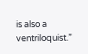is also a ventriloquist.”